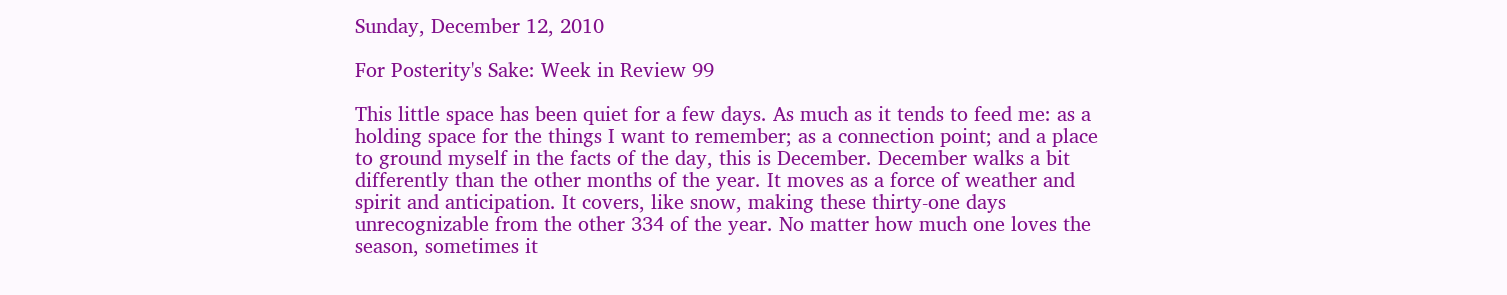Sunday, December 12, 2010

For Posterity's Sake: Week in Review 99

This little space has been quiet for a few days. As much as it tends to feed me: as a holding space for the things I want to remember; as a connection point; and a place to ground myself in the facts of the day, this is December. December walks a bit differently than the other months of the year. It moves as a force of weather and spirit and anticipation. It covers, like snow, making these thirty-one days unrecognizable from the other 334 of the year. No matter how much one loves the season, sometimes it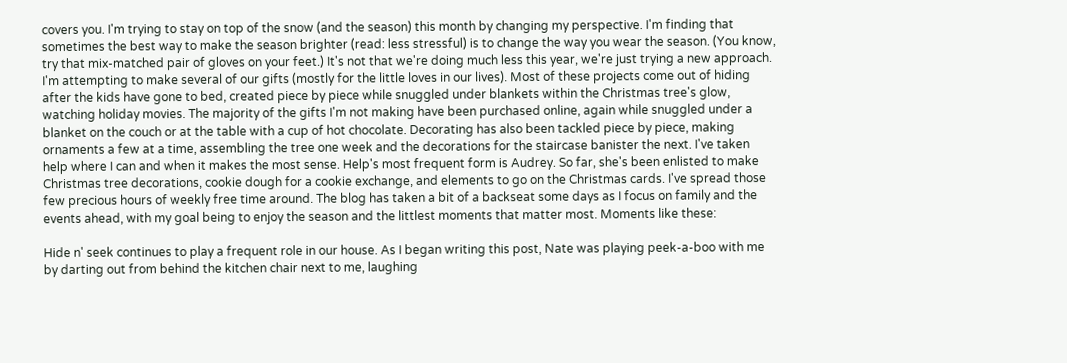covers you. I'm trying to stay on top of the snow (and the season) this month by changing my perspective. I'm finding that sometimes the best way to make the season brighter (read: less stressful) is to change the way you wear the season. (You know, try that mix-matched pair of gloves on your feet.) It's not that we're doing much less this year, we're just trying a new approach. I'm attempting to make several of our gifts (mostly for the little loves in our lives). Most of these projects come out of hiding after the kids have gone to bed, created piece by piece while snuggled under blankets within the Christmas tree's glow, watching holiday movies. The majority of the gifts I'm not making have been purchased online, again while snuggled under a blanket on the couch or at the table with a cup of hot chocolate. Decorating has also been tackled piece by piece, making ornaments a few at a time, assembling the tree one week and the decorations for the staircase banister the next. I've taken help where I can and when it makes the most sense. Help's most frequent form is Audrey. So far, she's been enlisted to make Christmas tree decorations, cookie dough for a cookie exchange, and elements to go on the Christmas cards. I've spread those few precious hours of weekly free time around. The blog has taken a bit of a backseat some days as I focus on family and the events ahead, with my goal being to enjoy the season and the littlest moments that matter most. Moments like these:

Hide n' seek continues to play a frequent role in our house. As I began writing this post, Nate was playing peek-a-boo with me by darting out from behind the kitchen chair next to me, laughing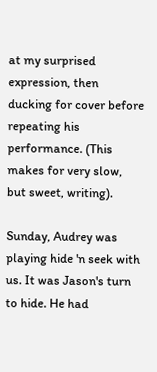at my surprised expression, then ducking for cover before repeating his performance. (This makes for very slow, but sweet, writing).

Sunday, Audrey was playing hide 'n seek with us. It was Jason's turn to hide. He had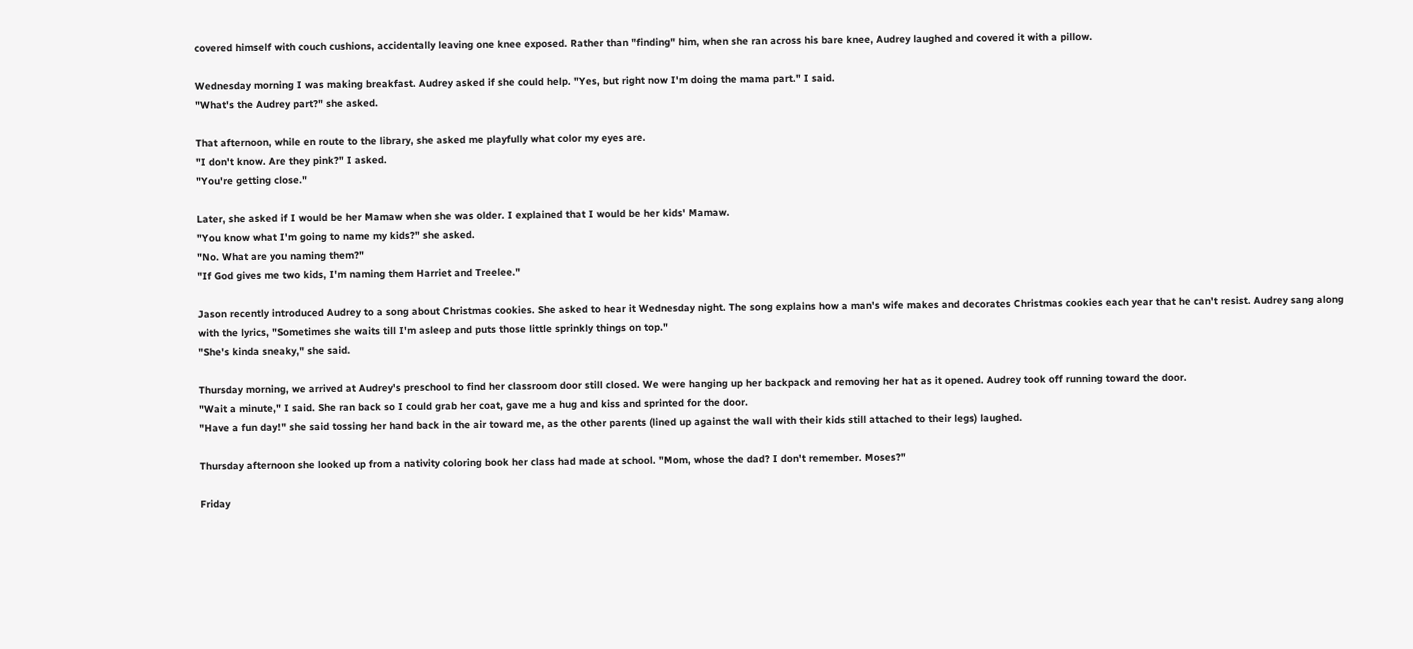covered himself with couch cushions, accidentally leaving one knee exposed. Rather than "finding" him, when she ran across his bare knee, Audrey laughed and covered it with a pillow.

Wednesday morning I was making breakfast. Audrey asked if she could help. "Yes, but right now I'm doing the mama part." I said.
"What's the Audrey part?" she asked.

That afternoon, while en route to the library, she asked me playfully what color my eyes are.
"I don't know. Are they pink?" I asked.
"You're getting close."

Later, she asked if I would be her Mamaw when she was older. I explained that I would be her kids' Mamaw.
"You know what I'm going to name my kids?" she asked.
"No. What are you naming them?"
"If God gives me two kids, I'm naming them Harriet and Treelee."

Jason recently introduced Audrey to a song about Christmas cookies. She asked to hear it Wednesday night. The song explains how a man's wife makes and decorates Christmas cookies each year that he can't resist. Audrey sang along with the lyrics, "Sometimes she waits till I'm asleep and puts those little sprinkly things on top."
"She's kinda sneaky," she said.

Thursday morning, we arrived at Audrey's preschool to find her classroom door still closed. We were hanging up her backpack and removing her hat as it opened. Audrey took off running toward the door.
"Wait a minute," I said. She ran back so I could grab her coat, gave me a hug and kiss and sprinted for the door.
"Have a fun day!" she said tossing her hand back in the air toward me, as the other parents (lined up against the wall with their kids still attached to their legs) laughed.

Thursday afternoon she looked up from a nativity coloring book her class had made at school. "Mom, whose the dad? I don't remember. Moses?"

Friday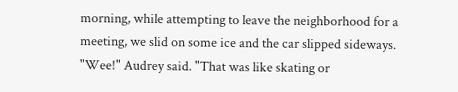morning, while attempting to leave the neighborhood for a meeting, we slid on some ice and the car slipped sideways.
"Wee!" Audrey said. "That was like skating or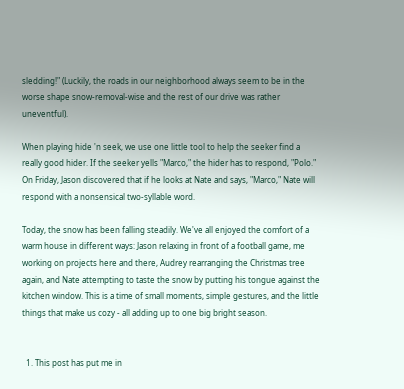sledding!" (Luckily, the roads in our neighborhood always seem to be in the worse shape snow-removal-wise and the rest of our drive was rather uneventful).

When playing hide 'n seek, we use one little tool to help the seeker find a really good hider. If the seeker yells "Marco," the hider has to respond, "Polo." On Friday, Jason discovered that if he looks at Nate and says, "Marco," Nate will respond with a nonsensical two-syllable word.

Today, the snow has been falling steadily. We've all enjoyed the comfort of a warm house in different ways: Jason relaxing in front of a football game, me working on projects here and there, Audrey rearranging the Christmas tree again, and Nate attempting to taste the snow by putting his tongue against the kitchen window. This is a time of small moments, simple gestures, and the little things that make us cozy - all adding up to one big bright season.


  1. This post has put me in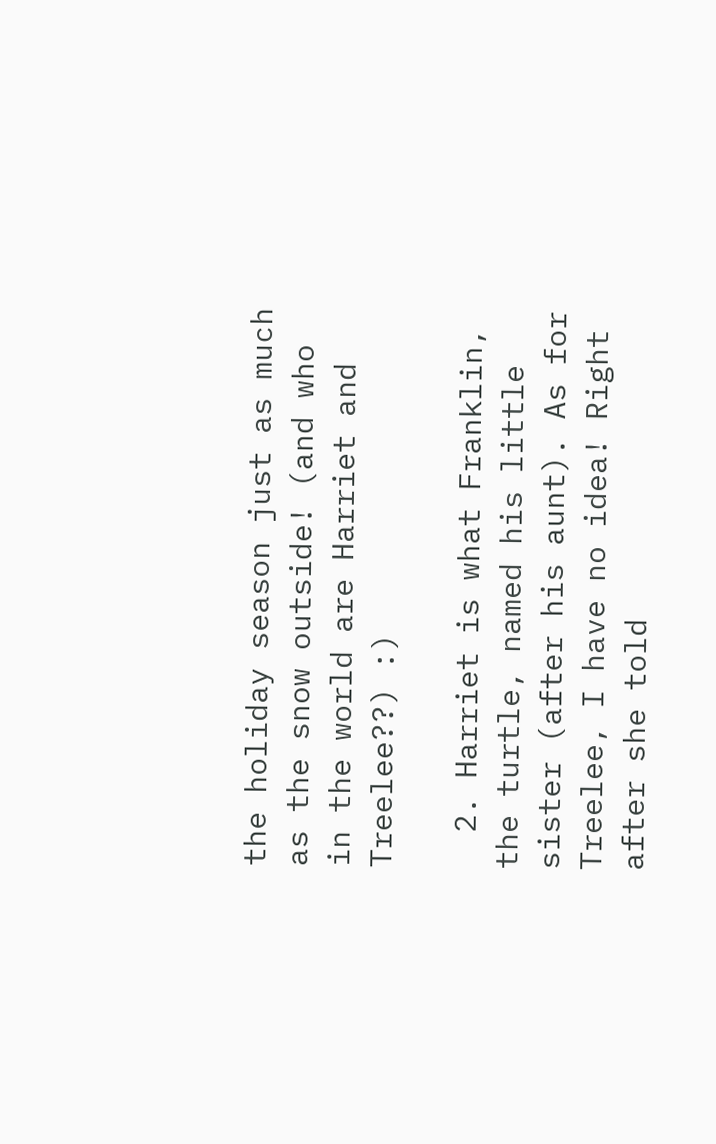the holiday season just as much as the snow outside! (and who in the world are Harriet and Treelee??) :)

  2. Harriet is what Franklin, the turtle, named his little sister (after his aunt). As for Treelee, I have no idea! Right after she told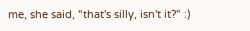me, she said, "that's silly, isn't it?" :)